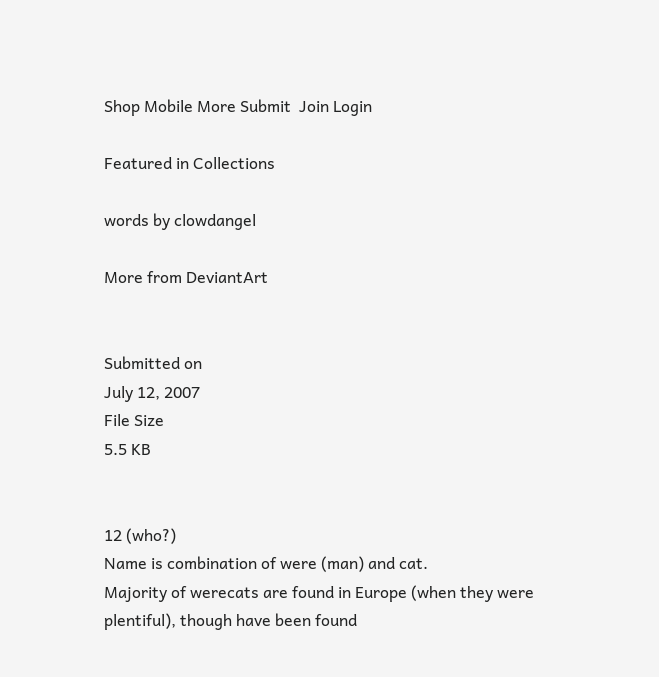Shop Mobile More Submit  Join Login

Featured in Collections

words by clowdangel

More from DeviantArt


Submitted on
July 12, 2007
File Size
5.5 KB


12 (who?)
Name is combination of were (man) and cat.
Majority of werecats are found in Europe (when they were plentiful), though have been found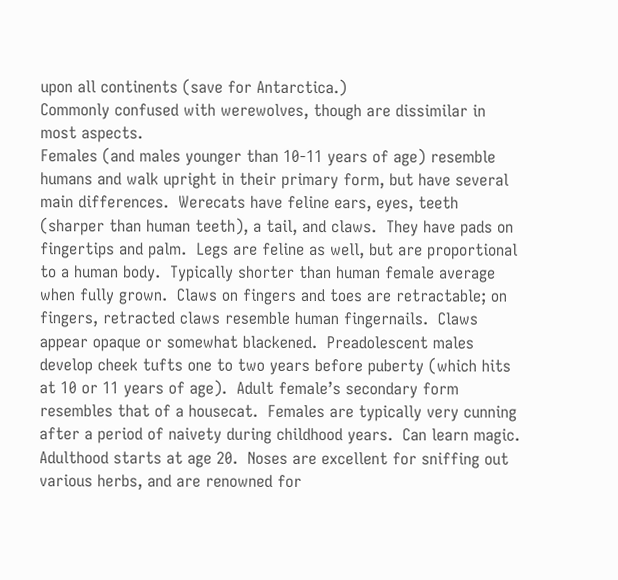upon all continents (save for Antarctica.)
Commonly confused with werewolves, though are dissimilar in most aspects.
Females (and males younger than 10-11 years of age) resemble humans and walk upright in their primary form, but have several main differences.  Werecats have feline ears, eyes, teeth (sharper than human teeth), a tail, and claws.  They have pads on fingertips and palm.  Legs are feline as well, but are proportional to a human body.  Typically shorter than human female average when fully grown.  Claws on fingers and toes are retractable; on fingers, retracted claws resemble human fingernails.  Claws appear opaque or somewhat blackened.  Preadolescent males develop cheek tufts one to two years before puberty (which hits at 10 or 11 years of age).  Adult female’s secondary form resembles that of a housecat.  Females are typically very cunning after a period of naivety during childhood years.  Can learn magic.  Adulthood starts at age 20.  Noses are excellent for sniffing out various herbs, and are renowned for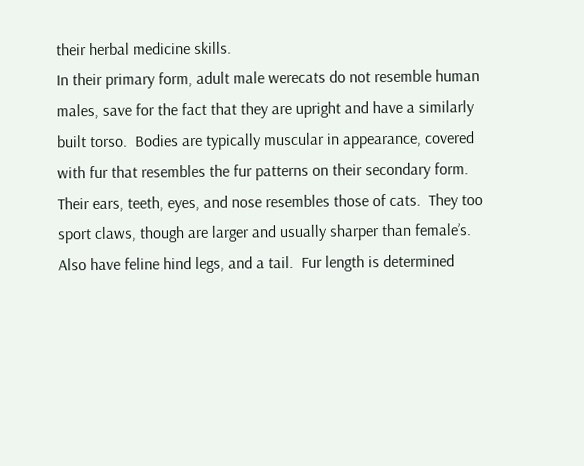their herbal medicine skills.
In their primary form, adult male werecats do not resemble human males, save for the fact that they are upright and have a similarly built torso.  Bodies are typically muscular in appearance, covered with fur that resembles the fur patterns on their secondary form.  Their ears, teeth, eyes, and nose resembles those of cats.  They too sport claws, though are larger and usually sharper than female’s.  Also have feline hind legs, and a tail.  Fur length is determined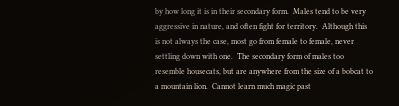by how long it is in their secondary form.  Males tend to be very aggressive in nature, and often fight for territory.  Although this is not always the case, most go from female to female, never settling down with one.  The secondary form of males too resemble housecats, but are anywhere from the size of a bobcat to a mountain lion.  Cannot learn much magic past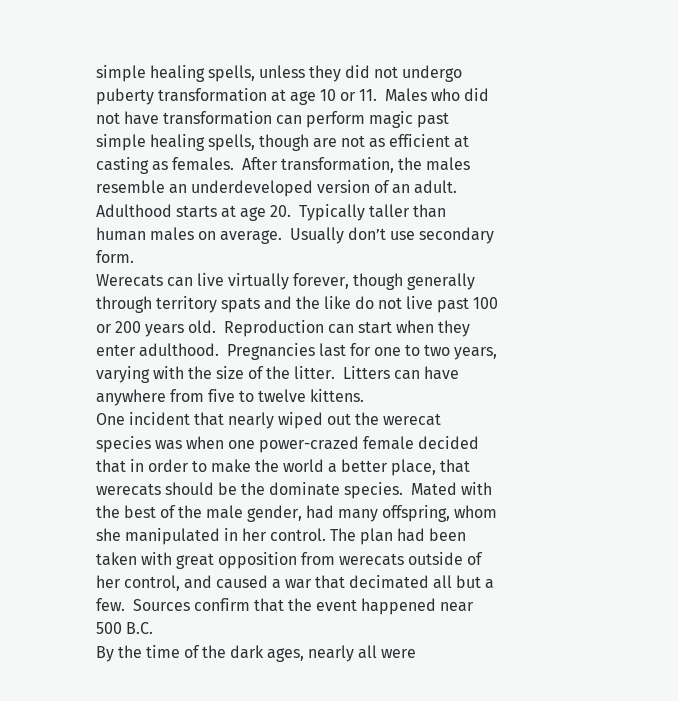simple healing spells, unless they did not undergo puberty transformation at age 10 or 11.  Males who did not have transformation can perform magic past simple healing spells, though are not as efficient at casting as females.  After transformation, the males resemble an underdeveloped version of an adult.  Adulthood starts at age 20.  Typically taller than human males on average.  Usually don’t use secondary form.
Werecats can live virtually forever, though generally through territory spats and the like do not live past 100 or 200 years old.  Reproduction can start when they enter adulthood.  Pregnancies last for one to two years, varying with the size of the litter.  Litters can have anywhere from five to twelve kittens.
One incident that nearly wiped out the werecat species was when one power-crazed female decided that in order to make the world a better place, that werecats should be the dominate species.  Mated with the best of the male gender, had many offspring, whom she manipulated in her control. The plan had been taken with great opposition from werecats outside of her control, and caused a war that decimated all but a few.  Sources confirm that the event happened near 500 B.C.
By the time of the dark ages, nearly all were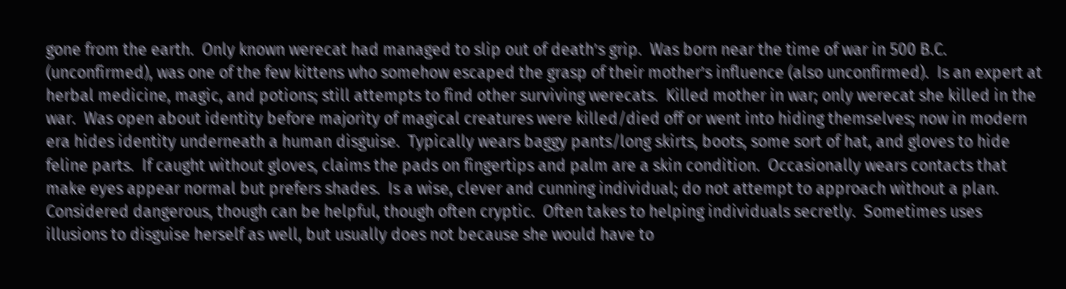gone from the earth.  Only known werecat had managed to slip out of death’s grip.  Was born near the time of war in 500 B.C. (unconfirmed), was one of the few kittens who somehow escaped the grasp of their mother’s influence (also unconfirmed).  Is an expert at herbal medicine, magic, and potions; still attempts to find other surviving werecats.  Killed mother in war; only werecat she killed in the war.  Was open about identity before majority of magical creatures were killed/died off or went into hiding themselves; now in modern era hides identity underneath a human disguise.  Typically wears baggy pants/long skirts, boots, some sort of hat, and gloves to hide feline parts.  If caught without gloves, claims the pads on fingertips and palm are a skin condition.  Occasionally wears contacts that make eyes appear normal but prefers shades.  Is a wise, clever and cunning individual; do not attempt to approach without a plan.  Considered dangerous, though can be helpful, though often cryptic.  Often takes to helping individuals secretly.  Sometimes uses illusions to disguise herself as well, but usually does not because she would have to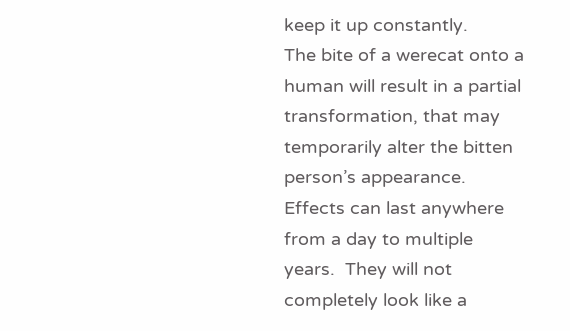keep it up constantly.
The bite of a werecat onto a human will result in a partial transformation, that may temporarily alter the bitten person’s appearance.  Effects can last anywhere from a day to multiple years.  They will not completely look like a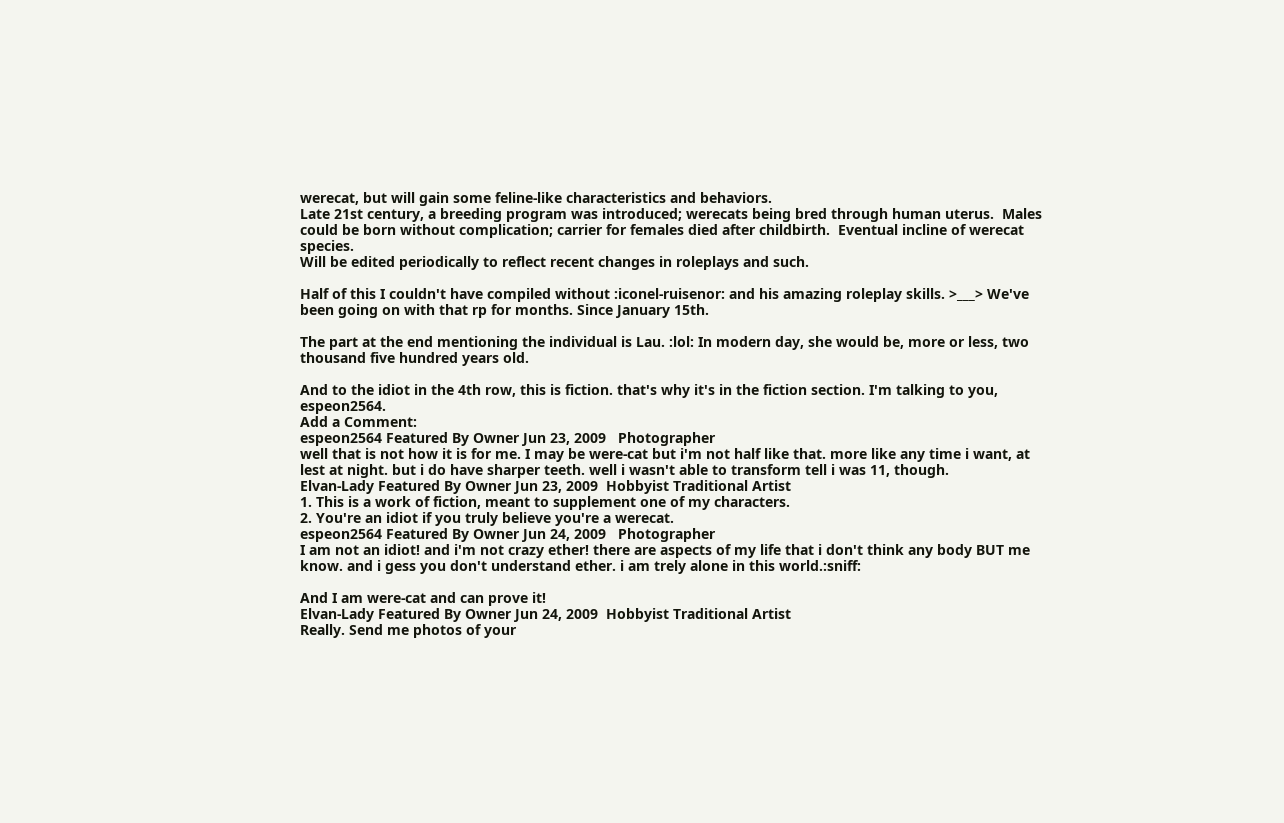werecat, but will gain some feline-like characteristics and behaviors.
Late 21st century, a breeding program was introduced; werecats being bred through human uterus.  Males could be born without complication; carrier for females died after childbirth.  Eventual incline of werecat species.
Will be edited periodically to reflect recent changes in roleplays and such.

Half of this I couldn't have compiled without :iconel-ruisenor: and his amazing roleplay skills. >___> We've been going on with that rp for months. Since January 15th.

The part at the end mentioning the individual is Lau. :lol: In modern day, she would be, more or less, two thousand five hundred years old.

And to the idiot in the 4th row, this is fiction. that's why it's in the fiction section. I'm talking to you, espeon2564.
Add a Comment:
espeon2564 Featured By Owner Jun 23, 2009   Photographer
well that is not how it is for me. I may be were-cat but i'm not half like that. more like any time i want, at lest at night. but i do have sharper teeth. well i wasn't able to transform tell i was 11, though.
Elvan-Lady Featured By Owner Jun 23, 2009  Hobbyist Traditional Artist
1. This is a work of fiction, meant to supplement one of my characters.
2. You're an idiot if you truly believe you're a werecat.
espeon2564 Featured By Owner Jun 24, 2009   Photographer
I am not an idiot! and i'm not crazy ether! there are aspects of my life that i don't think any body BUT me know. and i gess you don't understand ether. i am trely alone in this world.:sniff:

And I am were-cat and can prove it!
Elvan-Lady Featured By Owner Jun 24, 2009  Hobbyist Traditional Artist
Really. Send me photos of your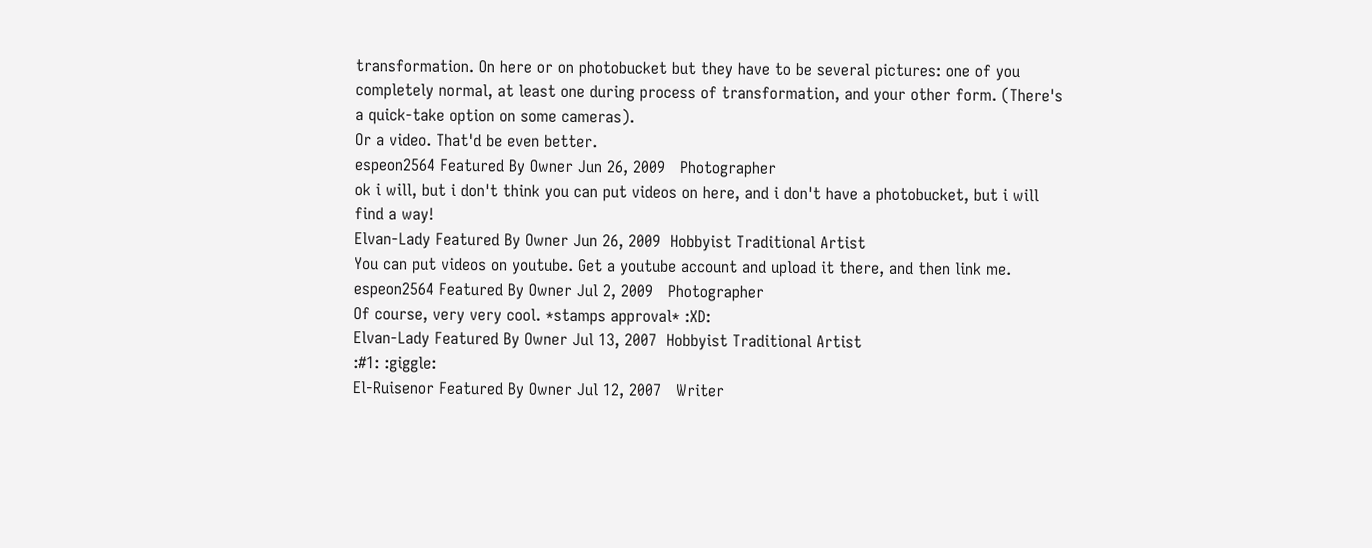transformation. On here or on photobucket but they have to be several pictures: one of you completely normal, at least one during process of transformation, and your other form. (There's a quick-take option on some cameras).
Or a video. That'd be even better.
espeon2564 Featured By Owner Jun 26, 2009   Photographer
ok i will, but i don't think you can put videos on here, and i don't have a photobucket, but i will find a way!
Elvan-Lady Featured By Owner Jun 26, 2009  Hobbyist Traditional Artist
You can put videos on youtube. Get a youtube account and upload it there, and then link me.
espeon2564 Featured By Owner Jul 2, 2009   Photographer
Of course, very very cool. *stamps approval* :XD:
Elvan-Lady Featured By Owner Jul 13, 2007  Hobbyist Traditional Artist
:#1: :giggle:
El-Ruisenor Featured By Owner Jul 12, 2007   Writer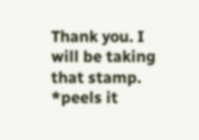Thank you. I will be taking that stamp. *peels it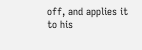off, and applies it to his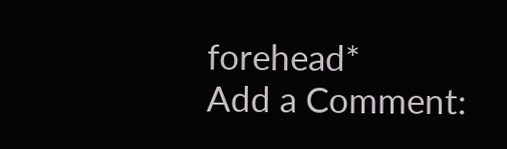forehead*
Add a Comment: